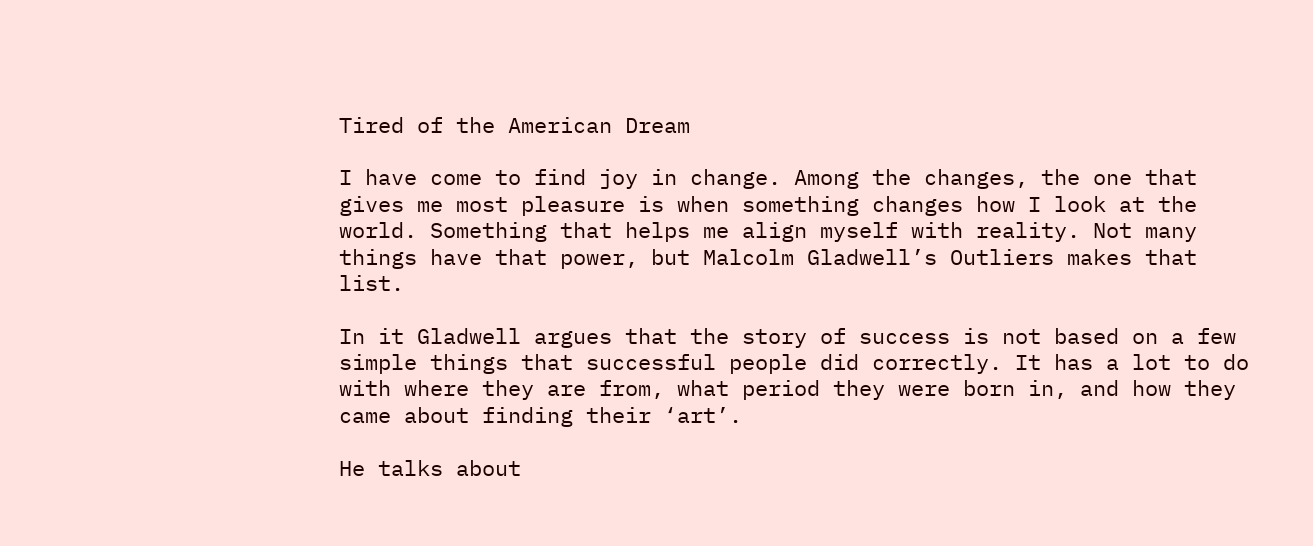Tired of the American Dream

I have come to find joy in change. Among the changes, the one that gives me most pleasure is when something changes how I look at the world. Something that helps me align myself with reality. Not many things have that power, but Malcolm Gladwell’s Outliers makes that list.

In it Gladwell argues that the story of success is not based on a few simple things that successful people did correctly. It has a lot to do with where they are from, what period they were born in, and how they came about finding their ‘art’.

He talks about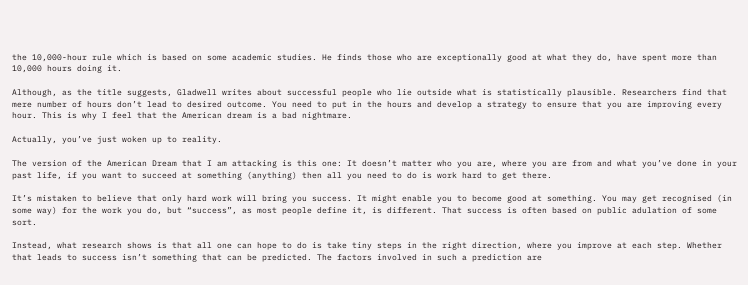the 10,000-hour rule which is based on some academic studies. He finds those who are exceptionally good at what they do, have spent more than 10,000 hours doing it.

Although, as the title suggests, Gladwell writes about successful people who lie outside what is statistically plausible. Researchers find that mere number of hours don’t lead to desired outcome. You need to put in the hours and develop a strategy to ensure that you are improving every hour. This is why I feel that the American dream is a bad nightmare.

Actually, you’ve just woken up to reality.

The version of the American Dream that I am attacking is this one: It doesn’t matter who you are, where you are from and what you’ve done in your past life, if you want to succeed at something (anything) then all you need to do is work hard to get there.

It’s mistaken to believe that only hard work will bring you success. It might enable you to become good at something. You may get recognised (in some way) for the work you do, but “success”, as most people define it, is different. That success is often based on public adulation of some sort.

Instead, what research shows is that all one can hope to do is take tiny steps in the right direction, where you improve at each step. Whether that leads to success isn’t something that can be predicted. The factors involved in such a prediction are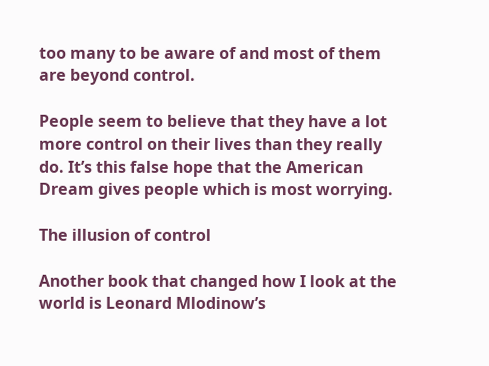too many to be aware of and most of them are beyond control.

People seem to believe that they have a lot more control on their lives than they really do. It’s this false hope that the American Dream gives people which is most worrying.

The illusion of control

Another book that changed how I look at the world is Leonard Mlodinow’s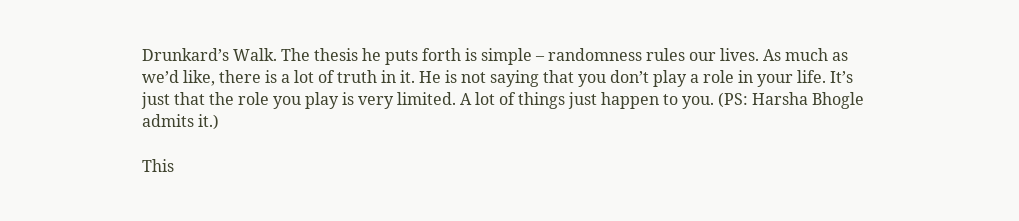Drunkard’s Walk. The thesis he puts forth is simple – randomness rules our lives. As much as we’d like, there is a lot of truth in it. He is not saying that you don’t play a role in your life. It’s just that the role you play is very limited. A lot of things just happen to you. (PS: Harsha Bhogle admits it.)

This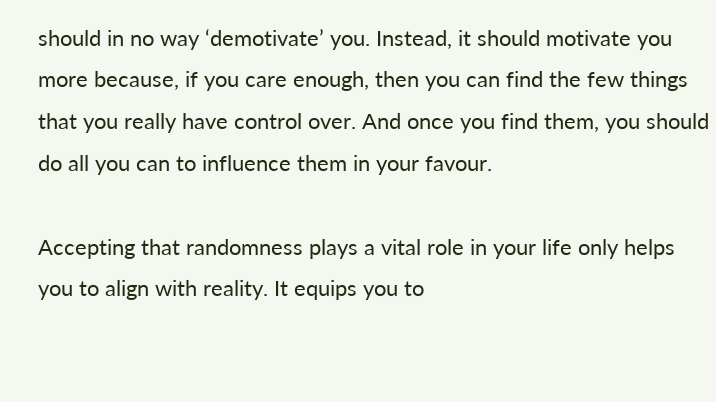should in no way ‘demotivate’ you. Instead, it should motivate you more because, if you care enough, then you can find the few things that you really have control over. And once you find them, you should do all you can to influence them in your favour.

Accepting that randomness plays a vital role in your life only helps you to align with reality. It equips you to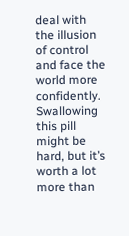deal with the illusion of control and face the world more confidently. Swallowing this pill might be hard, but it’s worth a lot more than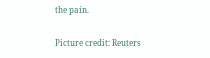the pain.

Picture credit: Reuters